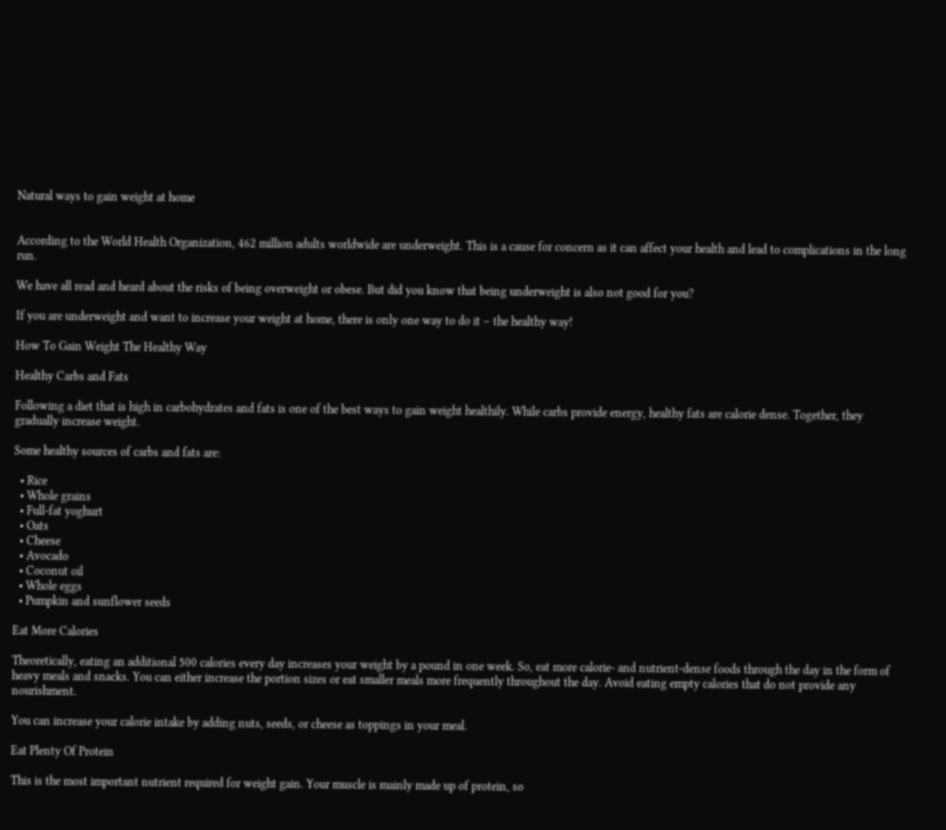Natural ways to gain weight at home


According to the World Health Organization, 462 million adults worldwide are underweight. This is a cause for concern as it can affect your health and lead to complications in the long run.

We have all read and heard about the risks of being overweight or obese. But did you know that being underweight is also not good for you?

If you are underweight and want to increase your weight at home, there is only one way to do it – the healthy way!

How To Gain Weight The Healthy Way

Healthy Carbs and Fats

Following a diet that is high in carbohydrates and fats is one of the best ways to gain weight healthily. While carbs provide energy, healthy fats are calorie dense. Together, they gradually increase weight.

Some healthy sources of carbs and fats are:

  • Rice
  • Whole grains
  • Full-fat yoghurt
  • Oats
  • Cheese
  • Avocado
  • Coconut oil
  • Whole eggs
  • Pumpkin and sunflower seeds

Eat More Calories

Theoretically, eating an additional 500 calories every day increases your weight by a pound in one week. So, eat more calorie- and nutrient-dense foods through the day in the form of heavy meals and snacks. You can either increase the portion sizes or eat smaller meals more frequently throughout the day. Avoid eating empty calories that do not provide any nourishment.

You can increase your calorie intake by adding nuts, seeds, or cheese as toppings in your meal.

Eat Plenty Of Protein

This is the most important nutrient required for weight gain. Your muscle is mainly made up of protein, so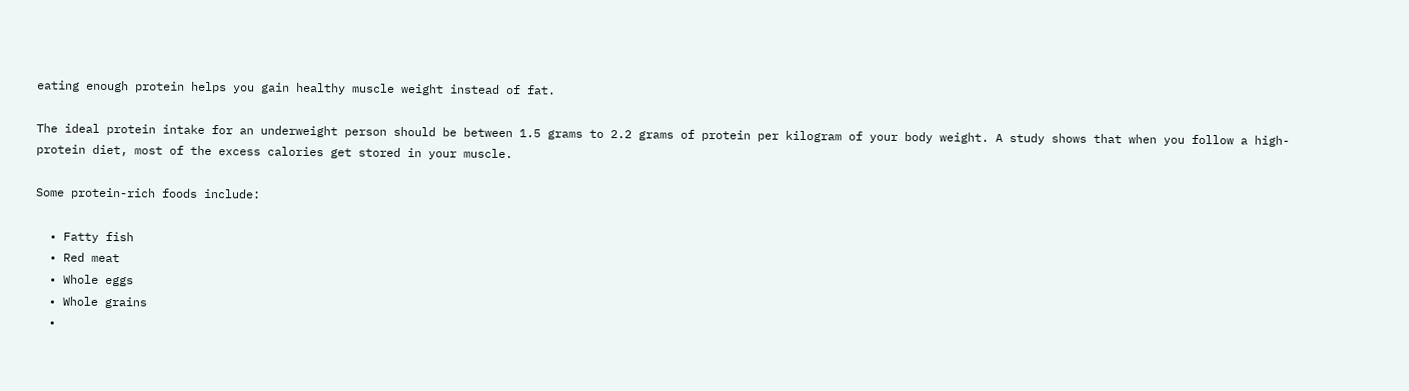eating enough protein helps you gain healthy muscle weight instead of fat.

The ideal protein intake for an underweight person should be between 1.5 grams to 2.2 grams of protein per kilogram of your body weight. A study shows that when you follow a high-protein diet, most of the excess calories get stored in your muscle.

Some protein-rich foods include:

  • Fatty fish
  • Red meat
  • Whole eggs
  • Whole grains
  •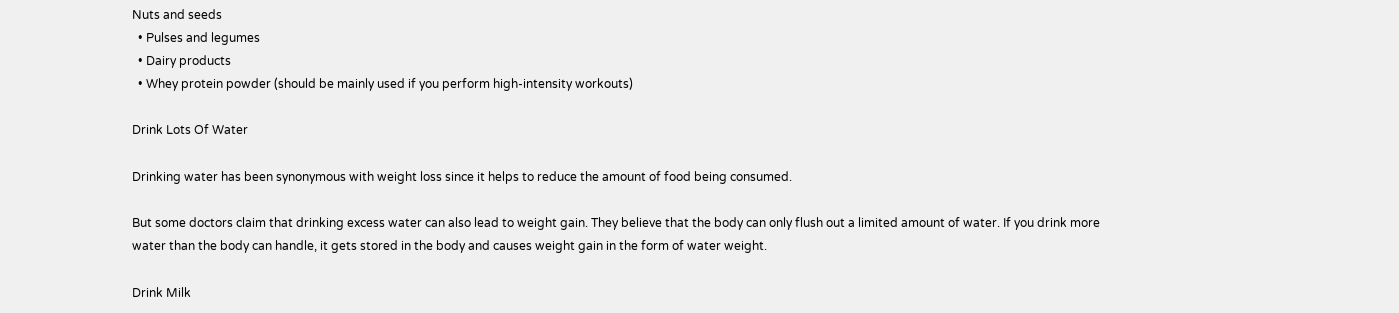Nuts and seeds
  • Pulses and legumes
  • Dairy products
  • Whey protein powder (should be mainly used if you perform high-intensity workouts)

Drink Lots Of Water

Drinking water has been synonymous with weight loss since it helps to reduce the amount of food being consumed.

But some doctors claim that drinking excess water can also lead to weight gain. They believe that the body can only flush out a limited amount of water. If you drink more water than the body can handle, it gets stored in the body and causes weight gain in the form of water weight.

Drink Milk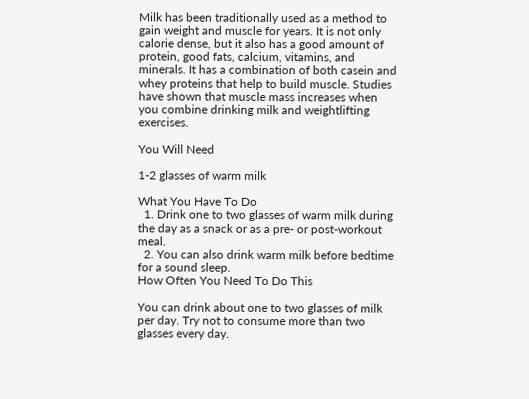Milk has been traditionally used as a method to gain weight and muscle for years. It is not only calorie dense, but it also has a good amount of protein, good fats, calcium, vitamins, and minerals. It has a combination of both casein and whey proteins that help to build muscle. Studies have shown that muscle mass increases when you combine drinking milk and weightlifting exercises.

You Will Need

1-2 glasses of warm milk

What You Have To Do
  1. Drink one to two glasses of warm milk during the day as a snack or as a pre- or post-workout meal.
  2. You can also drink warm milk before bedtime for a sound sleep.
How Often You Need To Do This

You can drink about one to two glasses of milk per day. Try not to consume more than two glasses every day.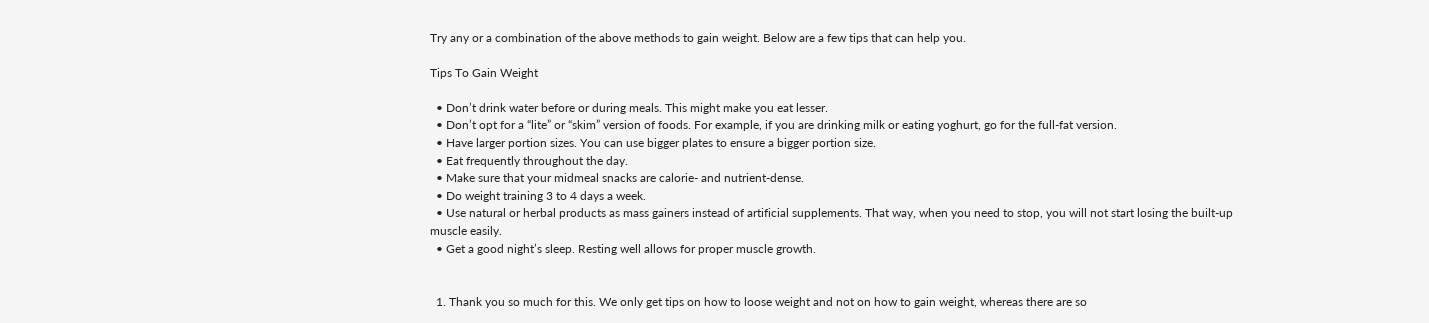Try any or a combination of the above methods to gain weight. Below are a few tips that can help you.

Tips To Gain Weight

  • Don’t drink water before or during meals. This might make you eat lesser.
  • Don’t opt for a “lite” or “skim” version of foods. For example, if you are drinking milk or eating yoghurt, go for the full-fat version.
  • Have larger portion sizes. You can use bigger plates to ensure a bigger portion size.
  • Eat frequently throughout the day.
  • Make sure that your midmeal snacks are calorie- and nutrient-dense.
  • Do weight training 3 to 4 days a week.
  • Use natural or herbal products as mass gainers instead of artificial supplements. That way, when you need to stop, you will not start losing the built-up muscle easily.
  • Get a good night’s sleep. Resting well allows for proper muscle growth.


  1. Thank you so much for this. We only get tips on how to loose weight and not on how to gain weight, whereas there are so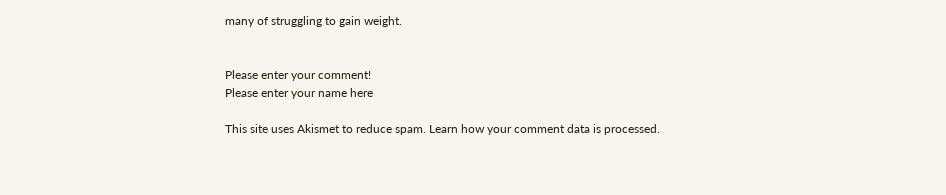many of struggling to gain weight.


Please enter your comment!
Please enter your name here

This site uses Akismet to reduce spam. Learn how your comment data is processed.